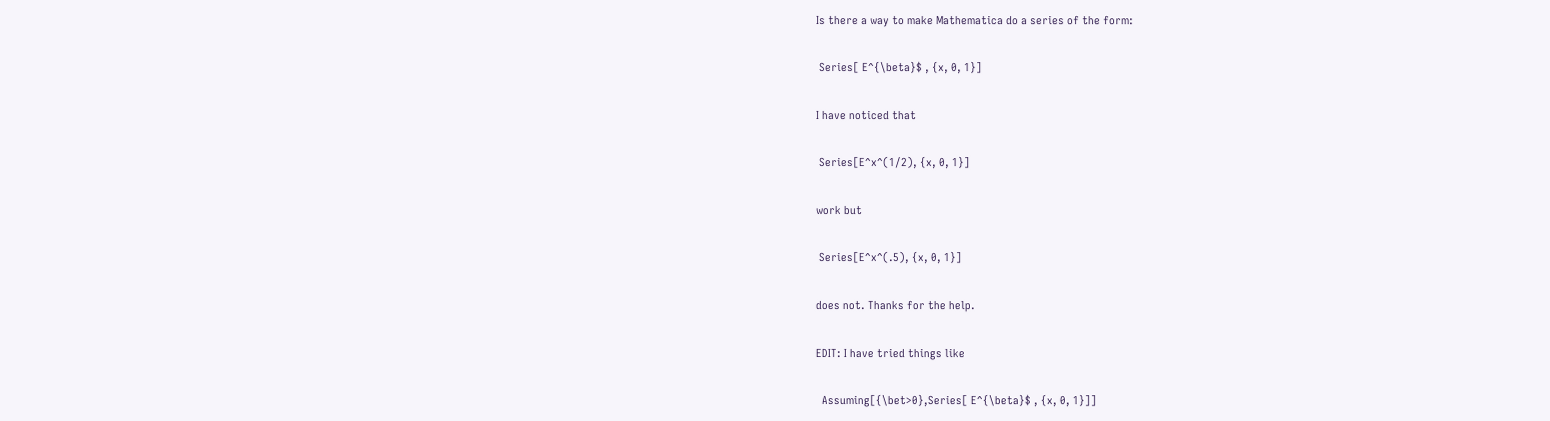Is there a way to make Mathematica do a series of the form:

 Series[ E^{\beta}$ , {x, 0, 1}]

I have noticed that

 Series[E^x^(1/2), {x, 0, 1}]

work but

 Series[E^x^(.5), {x, 0, 1}]

does not. Thanks for the help.

EDIT: I have tried things like

  Assuming[{\bet>0},Series[ E^{\beta}$ , {x, 0, 1}]]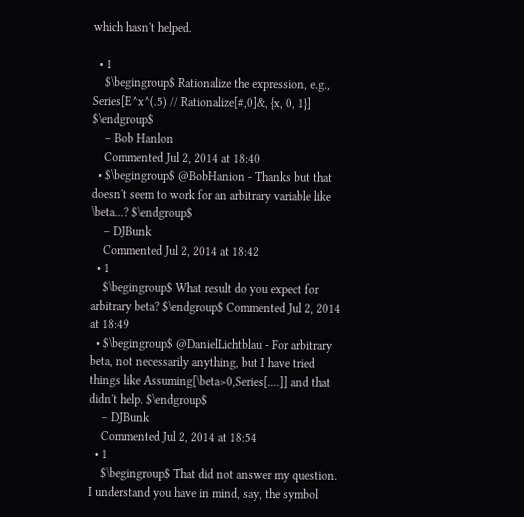which hasn't helped.

  • 1
    $\begingroup$ Rationalize the expression, e.g., Series[E^x^(.5) // Rationalize[#,0]&, {x, 0, 1}] $\endgroup$
    – Bob Hanlon
    Commented Jul 2, 2014 at 18:40
  • $\begingroup$ @BobHanion - Thanks but that doesn't seem to work for an arbitrary variable like \beta...? $\endgroup$
    – DJBunk
    Commented Jul 2, 2014 at 18:42
  • 1
    $\begingroup$ What result do you expect for arbitrary beta? $\endgroup$ Commented Jul 2, 2014 at 18:49
  • $\begingroup$ @DanielLichtblau - For arbitrary beta, not necessarily anything, but I have tried things like Assuming[\beta>0,Series[....]] and that didn't help. $\endgroup$
    – DJBunk
    Commented Jul 2, 2014 at 18:54
  • 1
    $\begingroup$ That did not answer my question. I understand you have in mind, say, the symbol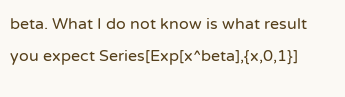beta. What I do not know is what result you expect Series[Exp[x^beta],{x,0,1}]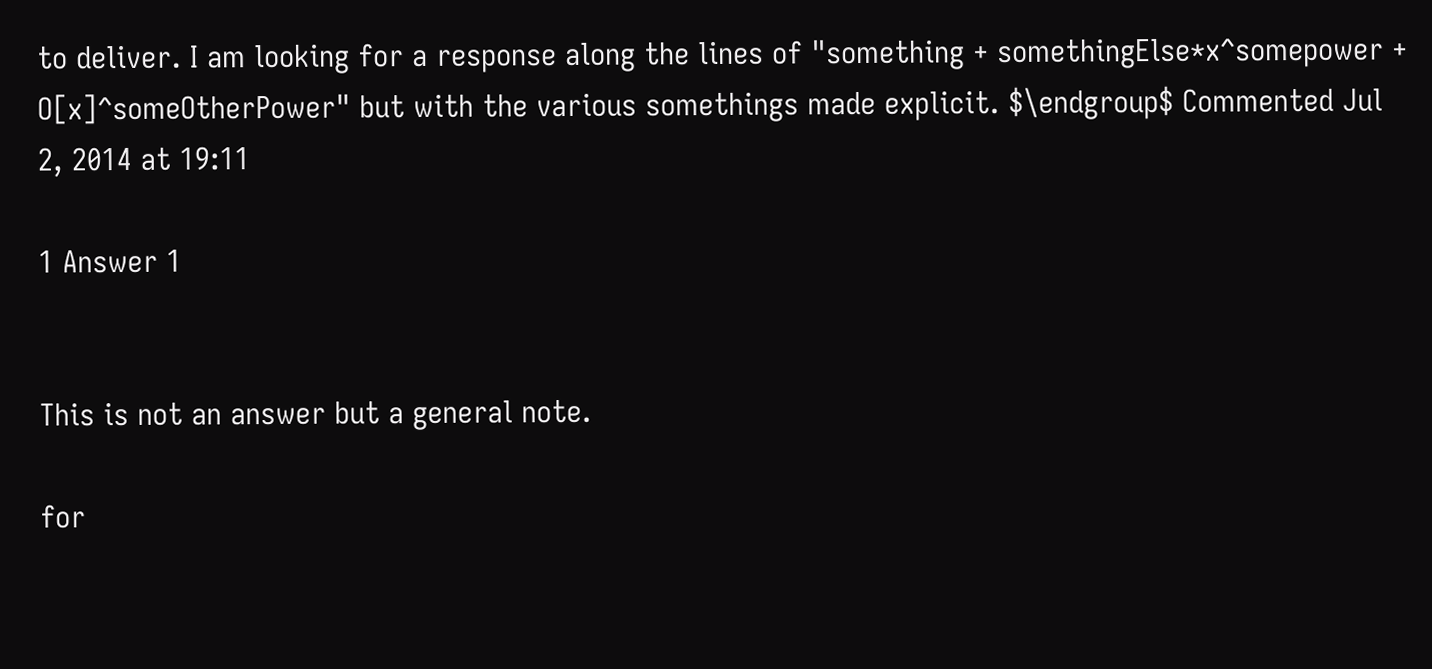to deliver. I am looking for a response along the lines of "something + somethingElse*x^somepower + O[x]^someOtherPower" but with the various somethings made explicit. $\endgroup$ Commented Jul 2, 2014 at 19:11

1 Answer 1


This is not an answer but a general note.

for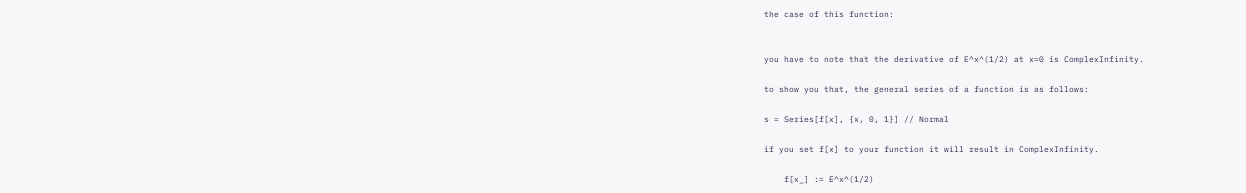the case of this function:


you have to note that the derivative of E^x^(1/2) at x=0 is ComplexInfinity.

to show you that, the general series of a function is as follows:

s = Series[f[x], {x, 0, 1}] // Normal

if you set f[x] to your function it will result in ComplexInfinity.

    f[x_] := E^x^(1/2)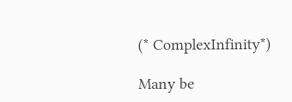(* ComplexInfinity*)

Many be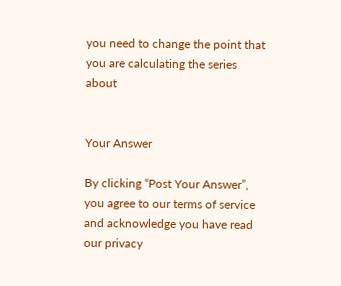you need to change the point that you are calculating the series about


Your Answer

By clicking “Post Your Answer”, you agree to our terms of service and acknowledge you have read our privacy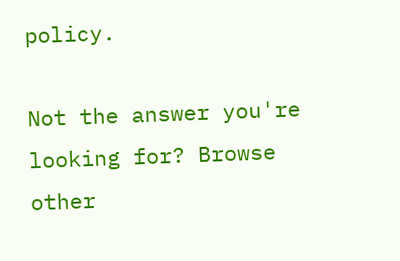policy.

Not the answer you're looking for? Browse other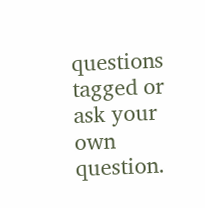questions tagged or ask your own question.